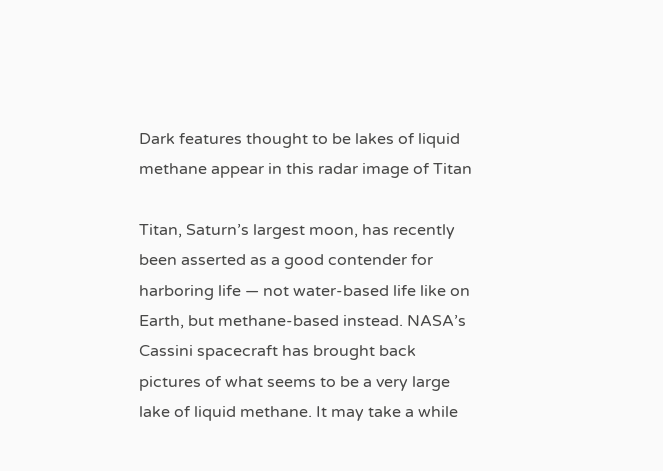Dark features thought to be lakes of liquid methane appear in this radar image of Titan

Titan, Saturn’s largest moon, has recently been asserted as a good contender for harboring life — not water-based life like on Earth, but methane-based instead. NASA’s Cassini spacecraft has brought back pictures of what seems to be a very large lake of liquid methane. It may take a while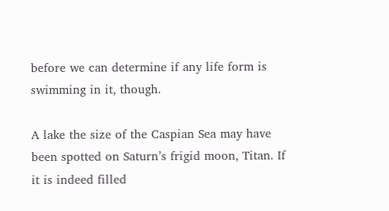before we can determine if any life form is swimming in it, though.

A lake the size of the Caspian Sea may have been spotted on Saturn’s frigid moon, Titan. If it is indeed filled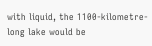with liquid, the 1100-kilometre-long lake would be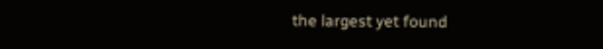the largest yet found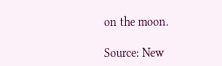on the moon.

Source: New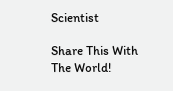Scientist

Share This With The World!